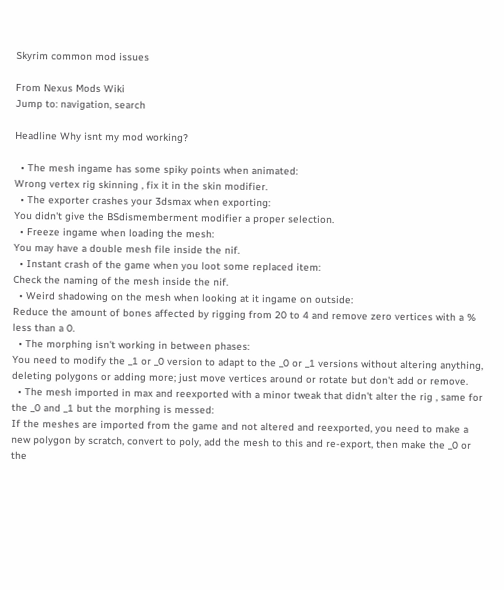Skyrim common mod issues

From Nexus Mods Wiki
Jump to: navigation, search

Headline Why isnt my mod working?

  • The mesh ingame has some spiky points when animated:
Wrong vertex rig skinning , fix it in the skin modifier.
  • The exporter crashes your 3dsmax when exporting:
You didn't give the BSdismemberment modifier a proper selection.
  • Freeze ingame when loading the mesh:
You may have a double mesh file inside the nif.
  • Instant crash of the game when you loot some replaced item:
Check the naming of the mesh inside the nif.
  • Weird shadowing on the mesh when looking at it ingame on outside:
Reduce the amount of bones affected by rigging from 20 to 4 and remove zero vertices with a % less than a 0.
  • The morphing isn't working in between phases:
You need to modify the _1 or _0 version to adapt to the _0 or _1 versions without altering anything, deleting polygons or adding more; just move vertices around or rotate but don't add or remove.
  • The mesh imported in max and reexported with a minor tweak that didn't alter the rig , same for the _0 and _1 but the morphing is messed:
If the meshes are imported from the game and not altered and reexported, you need to make a new polygon by scratch, convert to poly, add the mesh to this and re-export, then make the _0 or the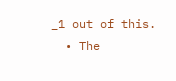_1 out of this.
  • The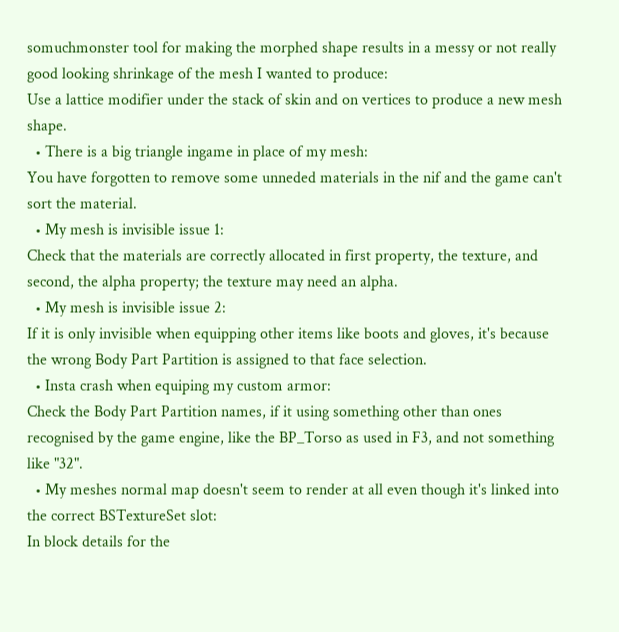somuchmonster tool for making the morphed shape results in a messy or not really good looking shrinkage of the mesh I wanted to produce:
Use a lattice modifier under the stack of skin and on vertices to produce a new mesh shape.
  • There is a big triangle ingame in place of my mesh:
You have forgotten to remove some unneded materials in the nif and the game can't sort the material.
  • My mesh is invisible issue 1:
Check that the materials are correctly allocated in first property, the texture, and second, the alpha property; the texture may need an alpha.
  • My mesh is invisible issue 2:
If it is only invisible when equipping other items like boots and gloves, it's because the wrong Body Part Partition is assigned to that face selection.
  • Insta crash when equiping my custom armor:
Check the Body Part Partition names, if it using something other than ones recognised by the game engine, like the BP_Torso as used in F3, and not something like "32".
  • My meshes normal map doesn't seem to render at all even though it's linked into the correct BSTextureSet slot:
In block details for the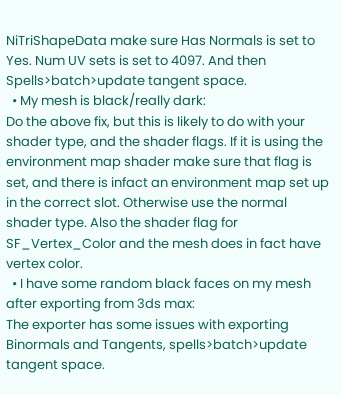NiTriShapeData make sure Has Normals is set to Yes. Num UV sets is set to 4097. And then Spells>batch>update tangent space.
  • My mesh is black/really dark:
Do the above fix, but this is likely to do with your shader type, and the shader flags. If it is using the environment map shader make sure that flag is set, and there is infact an environment map set up in the correct slot. Otherwise use the normal shader type. Also the shader flag for SF_Vertex_Color and the mesh does in fact have vertex color.
  • I have some random black faces on my mesh after exporting from 3ds max:
The exporter has some issues with exporting Binormals and Tangents, spells>batch>update tangent space.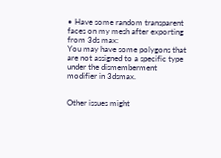• Have some random transparent faces on my mesh after exporting from 3ds max:
You may have some polygons that are not assigned to a specific type under the dismemberment modifier in 3dsmax.


Other issues might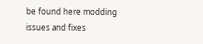be found here modding issues and fixes